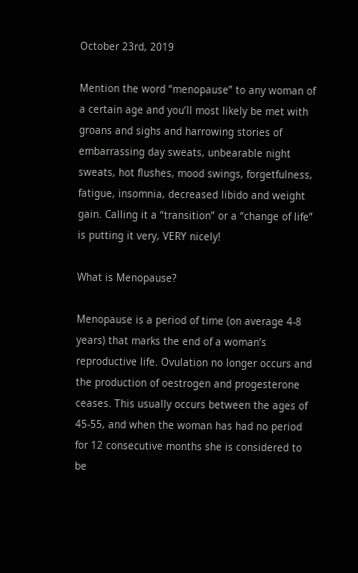October 23rd, 2019

Mention the word “menopause” to any woman of a certain age and you’ll most likely be met with groans and sighs and harrowing stories of embarrassing day sweats, unbearable night sweats, hot flushes, mood swings, forgetfulness, fatigue, insomnia, decreased libido and weight gain. Calling it a “transition” or a “change of life” is putting it very, VERY nicely!

What is Menopause?

Menopause is a period of time (on average 4-8 years) that marks the end of a woman’s reproductive life. Ovulation no longer occurs and the production of oestrogen and progesterone ceases. This usually occurs between the ages of 45-55, and when the woman has had no period for 12 consecutive months she is considered to be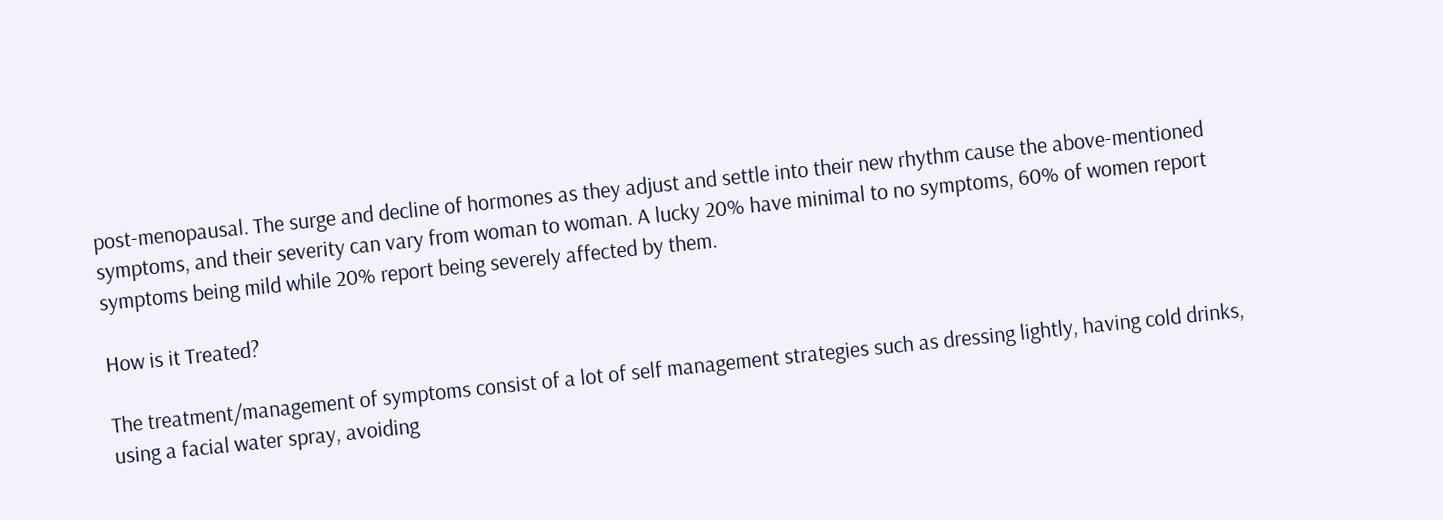post-menopausal. The surge and decline of hormones as they adjust and settle into their new rhythm cause the above-mentioned symptoms, and their severity can vary from woman to woman. A lucky 20% have minimal to no symptoms, 60% of women report symptoms being mild while 20% report being severely affected by them.

How is it Treated?

The treatment/management of symptoms consist of a lot of self management strategies such as dressing lightly, having cold drinks, using a facial water spray, avoiding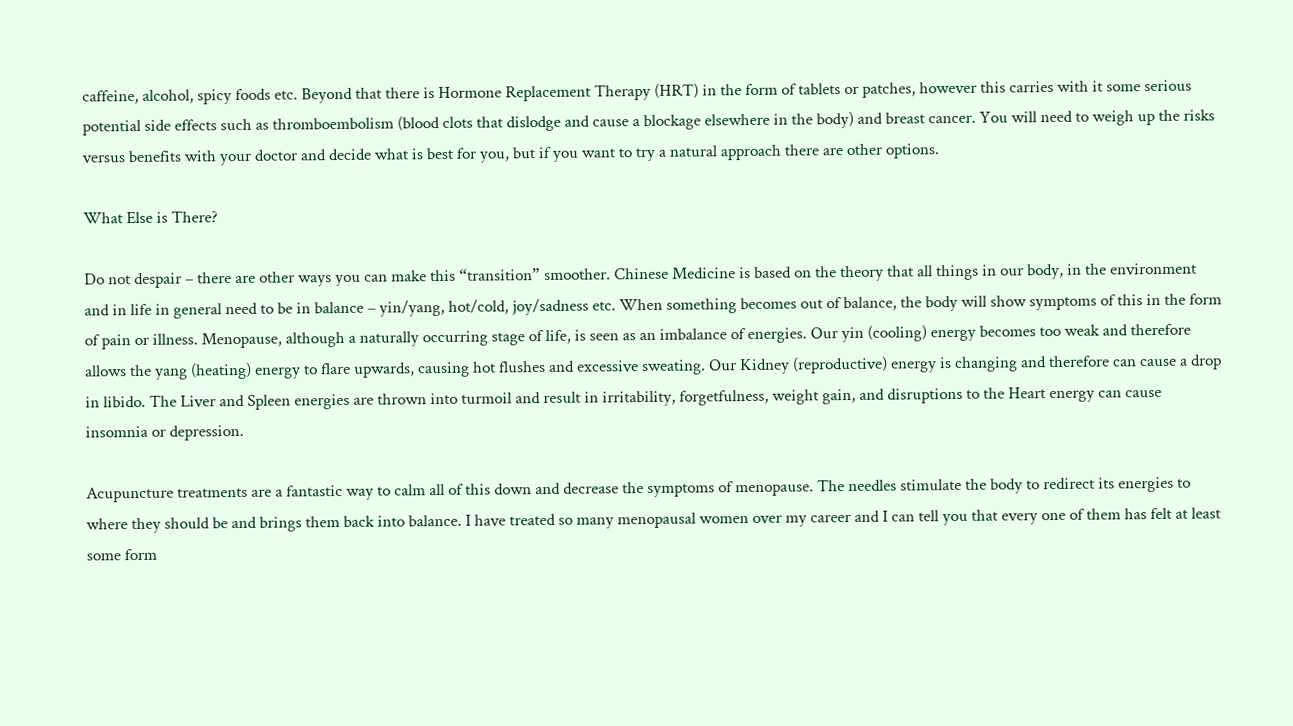caffeine, alcohol, spicy foods etc. Beyond that there is Hormone Replacement Therapy (HRT) in the form of tablets or patches, however this carries with it some serious potential side effects such as thromboembolism (blood clots that dislodge and cause a blockage elsewhere in the body) and breast cancer. You will need to weigh up the risks versus benefits with your doctor and decide what is best for you, but if you want to try a natural approach there are other options.

What Else is There?

Do not despair – there are other ways you can make this “transition” smoother. Chinese Medicine is based on the theory that all things in our body, in the environment and in life in general need to be in balance – yin/yang, hot/cold, joy/sadness etc. When something becomes out of balance, the body will show symptoms of this in the form of pain or illness. Menopause, although a naturally occurring stage of life, is seen as an imbalance of energies. Our yin (cooling) energy becomes too weak and therefore allows the yang (heating) energy to flare upwards, causing hot flushes and excessive sweating. Our Kidney (reproductive) energy is changing and therefore can cause a drop in libido. The Liver and Spleen energies are thrown into turmoil and result in irritability, forgetfulness, weight gain, and disruptions to the Heart energy can cause insomnia or depression.

Acupuncture treatments are a fantastic way to calm all of this down and decrease the symptoms of menopause. The needles stimulate the body to redirect its energies to where they should be and brings them back into balance. I have treated so many menopausal women over my career and I can tell you that every one of them has felt at least some form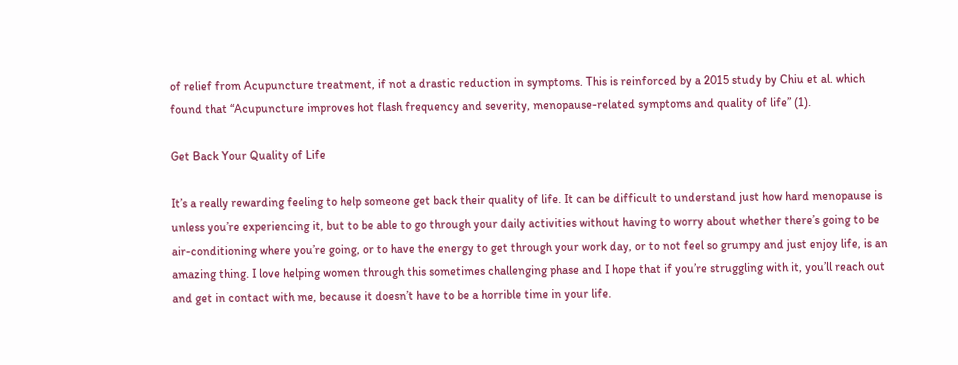of relief from Acupuncture treatment, if not a drastic reduction in symptoms. This is reinforced by a 2015 study by Chiu et al. which found that “Acupuncture improves hot flash frequency and severity, menopause-related symptoms and quality of life” (1).

Get Back Your Quality of Life

It’s a really rewarding feeling to help someone get back their quality of life. It can be difficult to understand just how hard menopause is unless you’re experiencing it, but to be able to go through your daily activities without having to worry about whether there’s going to be air-conditioning where you’re going, or to have the energy to get through your work day, or to not feel so grumpy and just enjoy life, is an amazing thing. I love helping women through this sometimes challenging phase and I hope that if you’re struggling with it, you’ll reach out and get in contact with me, because it doesn’t have to be a horrible time in your life.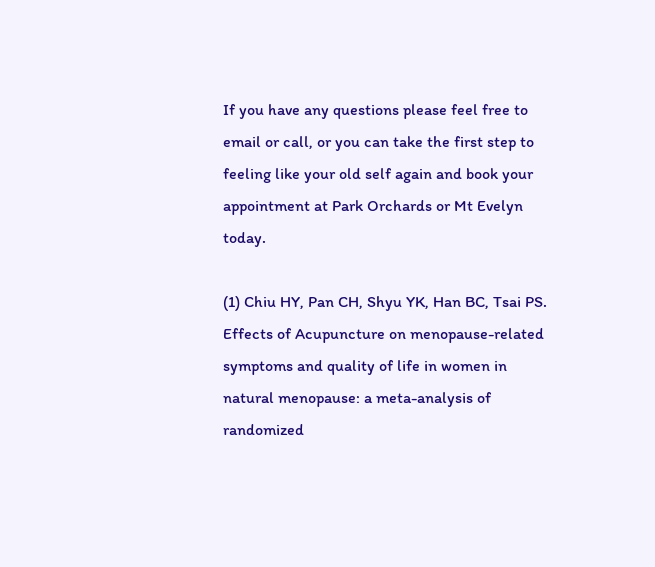If you have any questions please feel free to email or call, or you can take the first step to feeling like your old self again and book your appointment at Park Orchards or Mt Evelyn today.

(1) Chiu HY, Pan CH, Shyu YK, Han BC, Tsai PS. Effects of Acupuncture on menopause-related symptoms and quality of life in women in natural menopause: a meta-analysis of randomized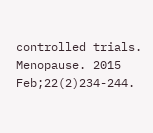controlled trials. Menopause. 2015 Feb;22(2)234-244.